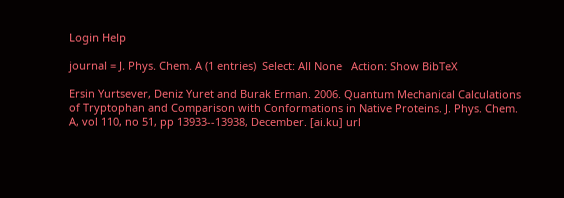Login Help

journal = J. Phys. Chem. A (1 entries)  Select: All None   Action: Show BibTeX

Ersin Yurtsever, Deniz Yuret and Burak Erman. 2006. Quantum Mechanical Calculations of Tryptophan and Comparison with Conformations in Native Proteins. J. Phys. Chem. A, vol 110, no 51, pp 13933--13938, December. [ai.ku] url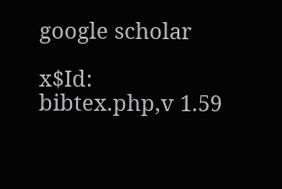google scholar

x$Id: bibtex.php,v 1.59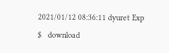2021/01/12 08:36:11 dyuret Exp $   download